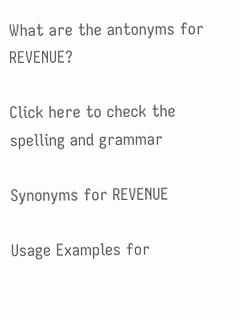What are the antonyms for REVENUE?

Click here to check the spelling and grammar

Synonyms for REVENUE

Usage Examples for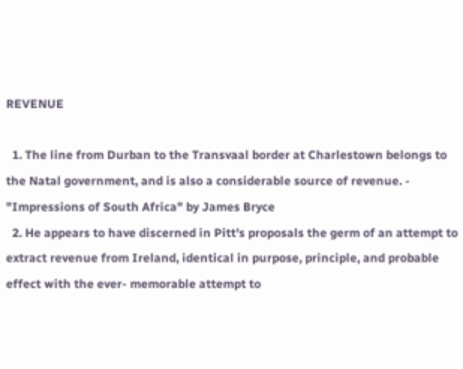REVENUE

  1. The line from Durban to the Transvaal border at Charlestown belongs to the Natal government, and is also a considerable source of revenue. - "Impressions of South Africa" by James Bryce
  2. He appears to have discerned in Pitt's proposals the germ of an attempt to extract revenue from Ireland, identical in purpose, principle, and probable effect with the ever- memorable attempt to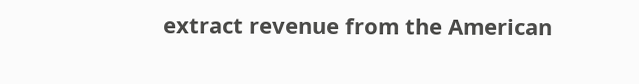extract revenue from the American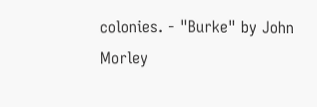colonies. - "Burke" by John Morley